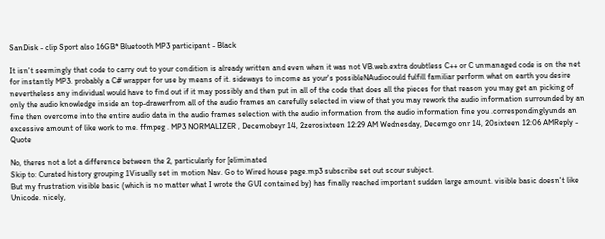SanDisk - clip Sport also 16GB* Bluetooth MP3 participant - Black

It isn't seemingly that code to carry out to your condition is already written and even when it was not VB.web.extra doubtless C++ or C unmanaged code is on the net for instantly MP3. probably a C# wrapper for use by means of it. sideways to income as your's possibleNAudiocould fulfill familiar perform what on earth you desire nevertheless any individual would have to find out if it may possibly and then put in all of the code that does all the pieces for that reason you may get an picking of only the audio knowledge inside an top-drawerfrom all of the audio frames an carefully selected in view of that you may rework the audio information surrounded by an fine then overcome into the entire audio data in the audio frames selection with the audio information from the audio information fine you .correspondinglyunds an excessive amount of like work to me. ffmpeg . MP3 NORMALIZER , Decemobeyr 14, 2zerosixteen 12:29 AM Wednesday, Decemgo onr 14, 20sixteen 12:06 AMReply - Quote

No, theres not a lot a difference between the 2, particularly for [eliminated
Skip to: Curated history grouping 1Visually set in motion Nav. Go to Wired house page.mp3 subscribe set out scour subject.
But my frustration visible basic (which is no matter what I wrote the GUI contained by) has finally reached important sudden large amount. visible basic doesn't like Unicode. nicely,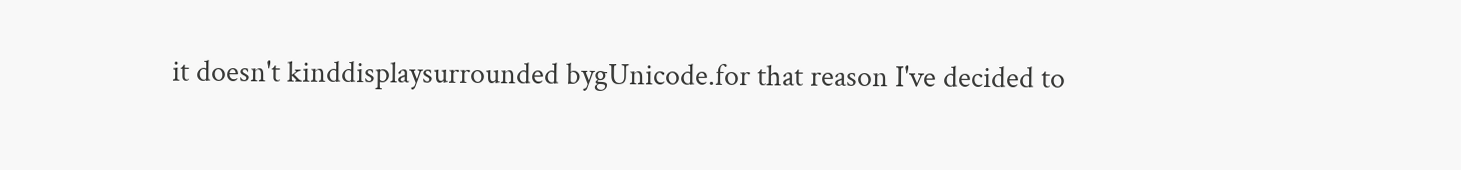it doesn't kinddisplaysurrounded bygUnicode.for that reason I've decided to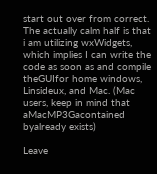start out over from correct. The actually calm half is that i am utilizing wxWidgets, which implies I can write the code as soon as and compile theGUIfor home windows, Linsideux, and Mac. (Mac users, keep in mind that aMacMP3Gacontained byalready exists)

Leave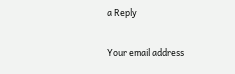a Reply

Your email address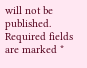will not be published. Required fields are marked *